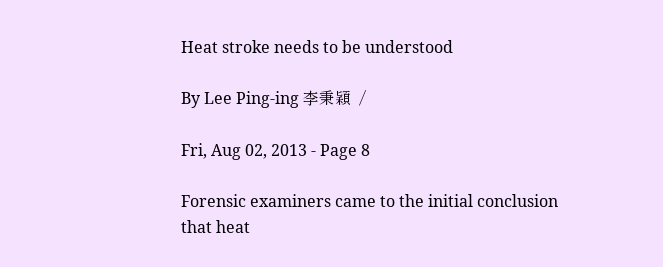Heat stroke needs to be understood

By Lee Ping-ing 李秉穎  /

Fri, Aug 02, 2013 - Page 8

Forensic examiners came to the initial conclusion that heat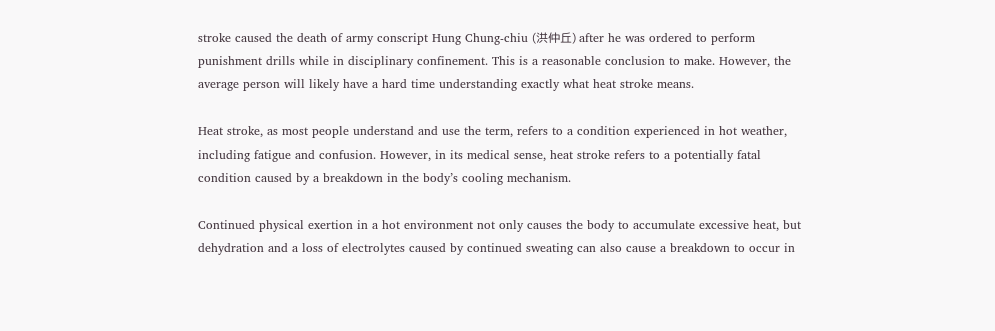stroke caused the death of army conscript Hung Chung-chiu (洪仲丘) after he was ordered to perform punishment drills while in disciplinary confinement. This is a reasonable conclusion to make. However, the average person will likely have a hard time understanding exactly what heat stroke means.

Heat stroke, as most people understand and use the term, refers to a condition experienced in hot weather, including fatigue and confusion. However, in its medical sense, heat stroke refers to a potentially fatal condition caused by a breakdown in the body’s cooling mechanism.

Continued physical exertion in a hot environment not only causes the body to accumulate excessive heat, but dehydration and a loss of electrolytes caused by continued sweating can also cause a breakdown to occur in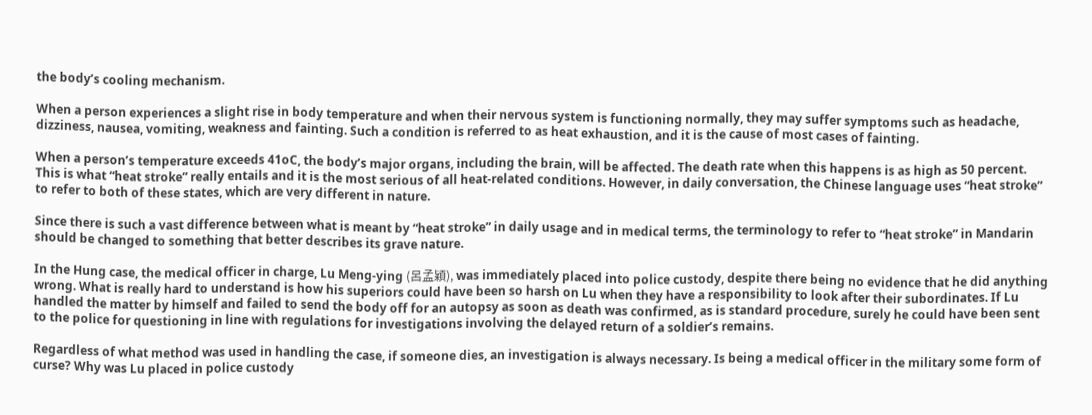the body’s cooling mechanism.

When a person experiences a slight rise in body temperature and when their nervous system is functioning normally, they may suffer symptoms such as headache, dizziness, nausea, vomiting, weakness and fainting. Such a condition is referred to as heat exhaustion, and it is the cause of most cases of fainting.

When a person’s temperature exceeds 41oC, the body’s major organs, including the brain, will be affected. The death rate when this happens is as high as 50 percent. This is what “heat stroke” really entails and it is the most serious of all heat-related conditions. However, in daily conversation, the Chinese language uses “heat stroke” to refer to both of these states, which are very different in nature.

Since there is such a vast difference between what is meant by “heat stroke” in daily usage and in medical terms, the terminology to refer to “heat stroke” in Mandarin should be changed to something that better describes its grave nature.

In the Hung case, the medical officer in charge, Lu Meng-ying (呂孟穎), was immediately placed into police custody, despite there being no evidence that he did anything wrong. What is really hard to understand is how his superiors could have been so harsh on Lu when they have a responsibility to look after their subordinates. If Lu handled the matter by himself and failed to send the body off for an autopsy as soon as death was confirmed, as is standard procedure, surely he could have been sent to the police for questioning in line with regulations for investigations involving the delayed return of a soldier’s remains.

Regardless of what method was used in handling the case, if someone dies, an investigation is always necessary. Is being a medical officer in the military some form of curse? Why was Lu placed in police custody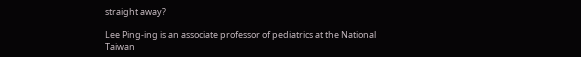straight away?

Lee Ping-ing is an associate professor of pediatrics at the National Taiwan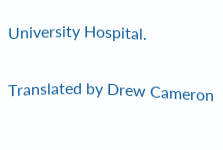University Hospital.

Translated by Drew Cameron